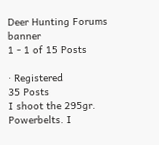Deer Hunting Forums banner
1 - 1 of 15 Posts

· Registered
35 Posts
I shoot the 295gr. Powerbelts. I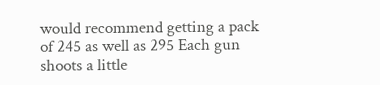would recommend getting a pack of 245 as well as 295 Each gun shoots a little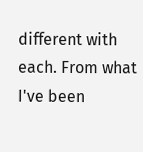different with each. From what I've been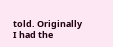told. Originally I had the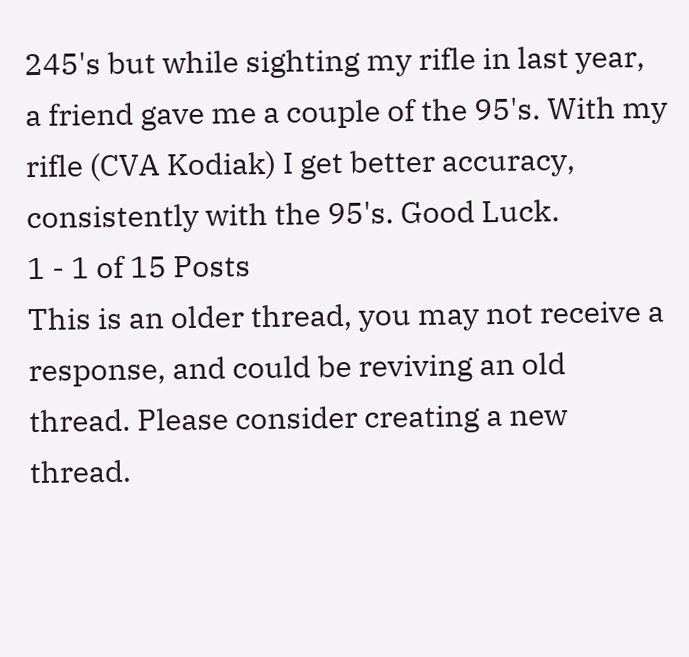245's but while sighting my rifle in last year, a friend gave me a couple of the 95's. With my rifle (CVA Kodiak) I get better accuracy, consistently with the 95's. Good Luck.
1 - 1 of 15 Posts
This is an older thread, you may not receive a response, and could be reviving an old thread. Please consider creating a new thread.